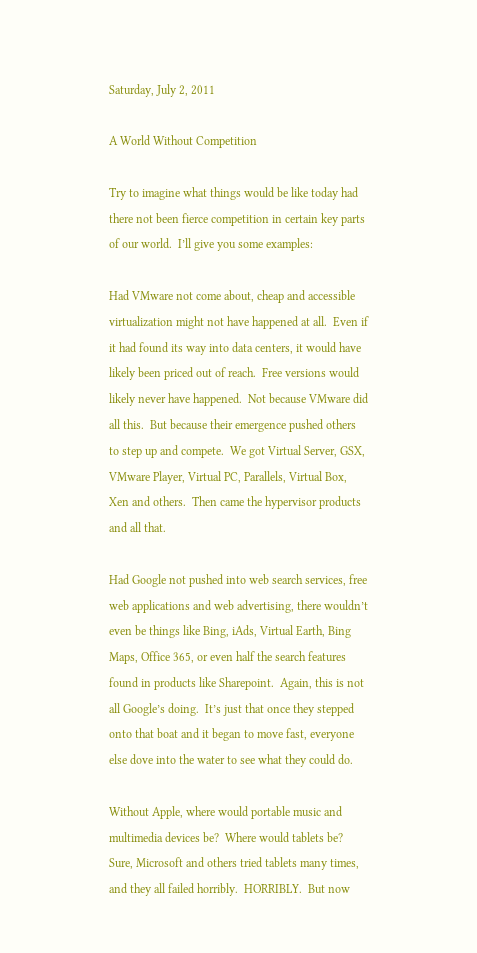Saturday, July 2, 2011

A World Without Competition

Try to imagine what things would be like today had there not been fierce competition in certain key parts of our world.  I’ll give you some examples:

Had VMware not come about, cheap and accessible virtualization might not have happened at all.  Even if it had found its way into data centers, it would have likely been priced out of reach.  Free versions would likely never have happened.  Not because VMware did all this.  But because their emergence pushed others to step up and compete.  We got Virtual Server, GSX, VMware Player, Virtual PC, Parallels, Virtual Box, Xen and others.  Then came the hypervisor products and all that.

Had Google not pushed into web search services, free web applications and web advertising, there wouldn’t even be things like Bing, iAds, Virtual Earth, Bing Maps, Office 365, or even half the search features found in products like Sharepoint.  Again, this is not all Google’s doing.  It’s just that once they stepped onto that boat and it began to move fast, everyone else dove into the water to see what they could do.

Without Apple, where would portable music and multimedia devices be?  Where would tablets be?  Sure, Microsoft and others tried tablets many times, and they all failed horribly.  HORRIBLY.  But now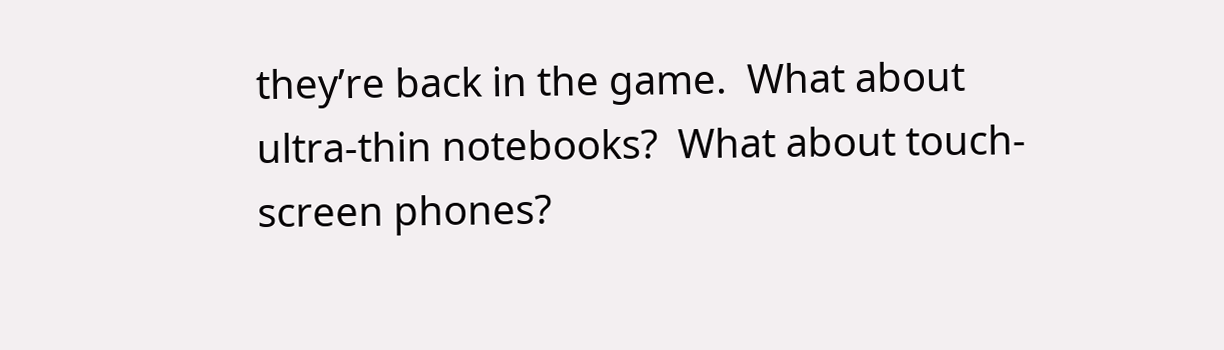they’re back in the game.  What about ultra-thin notebooks?  What about touch-screen phones?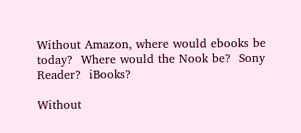Without Amazon, where would ebooks be today?  Where would the Nook be?  Sony Reader?  iBooks?

Without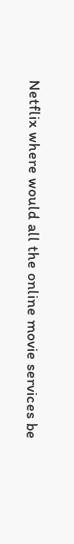Netflix where would all the online movie services be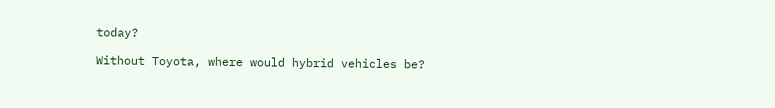today?

Without Toyota, where would hybrid vehicles be?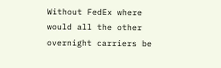Without FedEx where would all the other overnight carriers be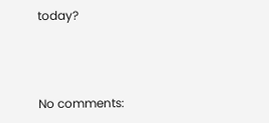today?



No comments: